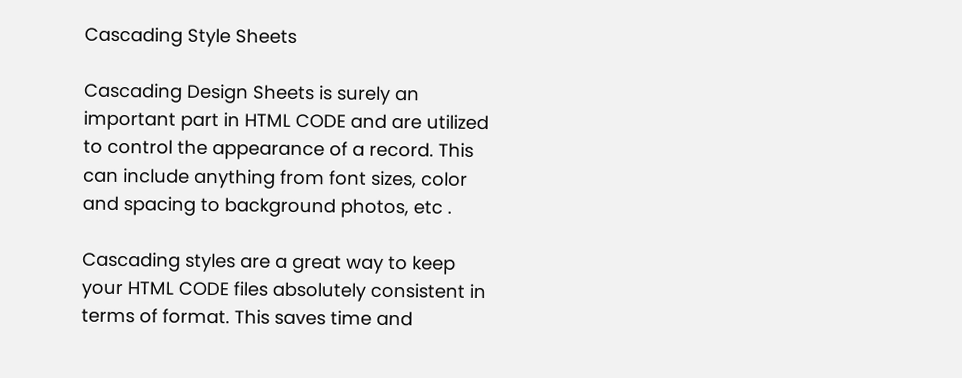Cascading Style Sheets

Cascading Design Sheets is surely an important part in HTML CODE and are utilized to control the appearance of a record. This can include anything from font sizes, color and spacing to background photos, etc .

Cascading styles are a great way to keep your HTML CODE files absolutely consistent in terms of format. This saves time and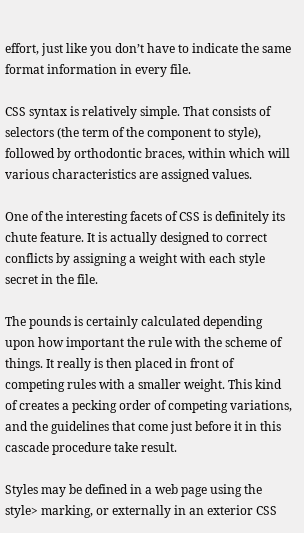effort, just like you don’t have to indicate the same format information in every file.

CSS syntax is relatively simple. That consists of selectors (the term of the component to style), followed by orthodontic braces, within which will various characteristics are assigned values.

One of the interesting facets of CSS is definitely its chute feature. It is actually designed to correct conflicts by assigning a weight with each style secret in the file.

The pounds is certainly calculated depending upon how important the rule with the scheme of things. It really is then placed in front of competing rules with a smaller weight. This kind of creates a pecking order of competing variations, and the guidelines that come just before it in this cascade procedure take result.

Styles may be defined in a web page using the style> marking, or externally in an exterior CSS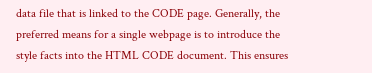data file that is linked to the CODE page. Generally, the preferred means for a single webpage is to introduce the style facts into the HTML CODE document. This ensures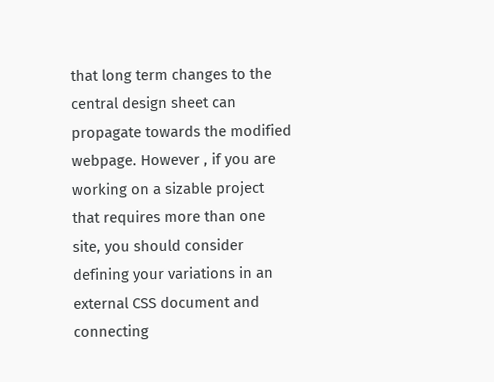that long term changes to the central design sheet can propagate towards the modified webpage. However , if you are working on a sizable project that requires more than one site, you should consider defining your variations in an external CSS document and connecting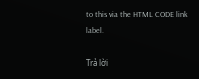to this via the HTML CODE link label.

Trả lời